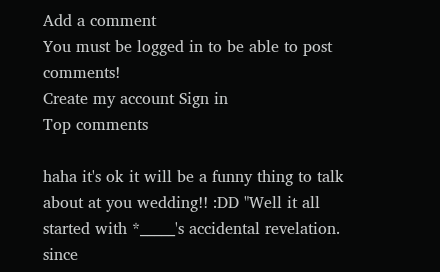Add a comment
You must be logged in to be able to post comments!
Create my account Sign in
Top comments

haha it's ok it will be a funny thing to talk about at you wedding!! :DD "Well it all started with *_____'s accidental revelation. since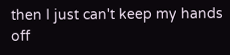then I just can't keep my hands off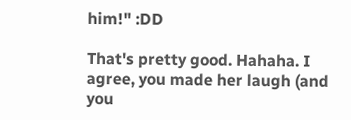him!" :DD

That's pretty good. Hahaha. I agree, you made her laugh (and you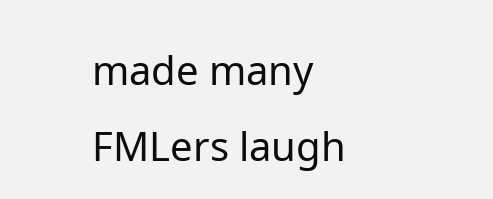made many FMLers laugh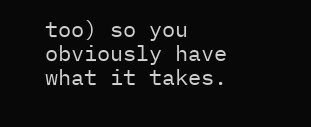too) so you obviously have what it takes.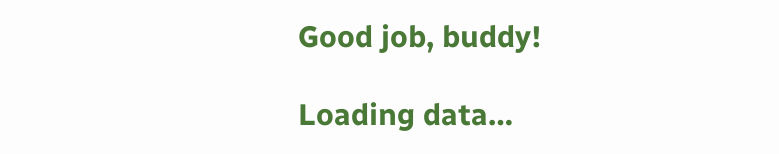Good job, buddy!

Loading data…